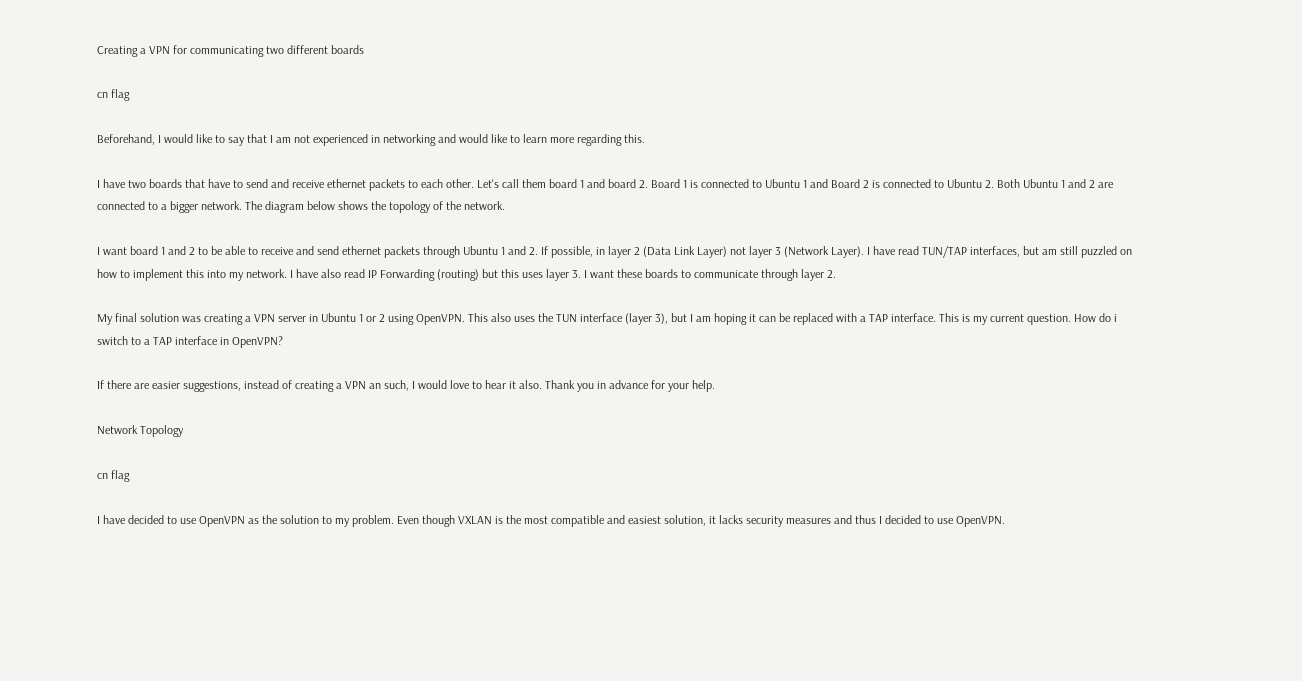Creating a VPN for communicating two different boards

cn flag

Beforehand, I would like to say that I am not experienced in networking and would like to learn more regarding this.

I have two boards that have to send and receive ethernet packets to each other. Let's call them board 1 and board 2. Board 1 is connected to Ubuntu 1 and Board 2 is connected to Ubuntu 2. Both Ubuntu 1 and 2 are connected to a bigger network. The diagram below shows the topology of the network.

I want board 1 and 2 to be able to receive and send ethernet packets through Ubuntu 1 and 2. If possible, in layer 2 (Data Link Layer) not layer 3 (Network Layer). I have read TUN/TAP interfaces, but am still puzzled on how to implement this into my network. I have also read IP Forwarding (routing) but this uses layer 3. I want these boards to communicate through layer 2.

My final solution was creating a VPN server in Ubuntu 1 or 2 using OpenVPN. This also uses the TUN interface (layer 3), but I am hoping it can be replaced with a TAP interface. This is my current question. How do i switch to a TAP interface in OpenVPN?

If there are easier suggestions, instead of creating a VPN an such, I would love to hear it also. Thank you in advance for your help.

Network Topology

cn flag

I have decided to use OpenVPN as the solution to my problem. Even though VXLAN is the most compatible and easiest solution, it lacks security measures and thus I decided to use OpenVPN.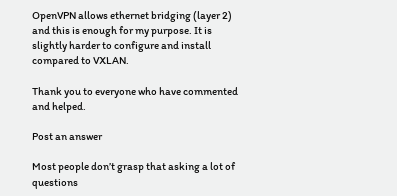OpenVPN allows ethernet bridging (layer 2) and this is enough for my purpose. It is slightly harder to configure and install compared to VXLAN.

Thank you to everyone who have commented and helped.

Post an answer

Most people don’t grasp that asking a lot of questions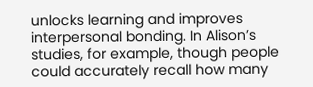unlocks learning and improves interpersonal bonding. In Alison’s studies, for example, though people could accurately recall how many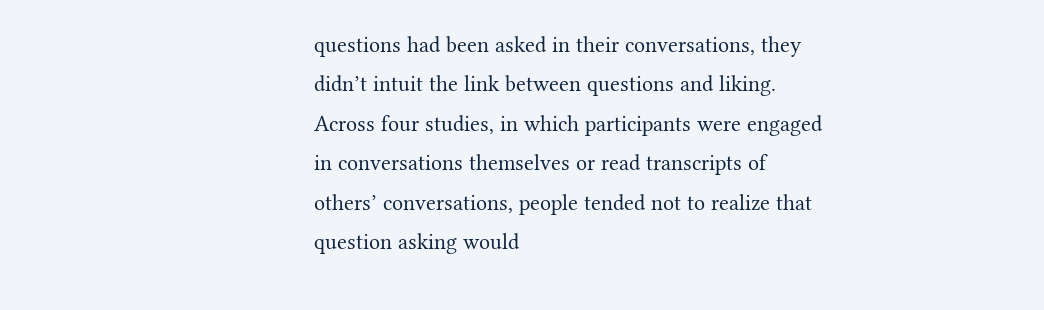questions had been asked in their conversations, they didn’t intuit the link between questions and liking. Across four studies, in which participants were engaged in conversations themselves or read transcripts of others’ conversations, people tended not to realize that question asking would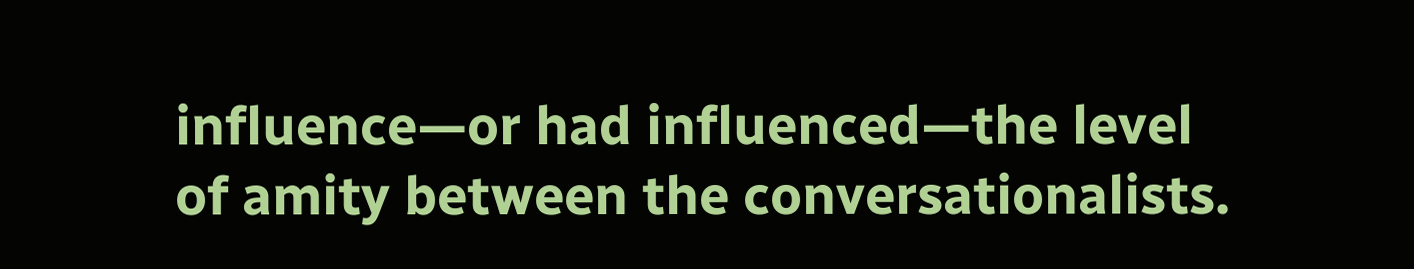influence—or had influenced—the level of amity between the conversationalists.